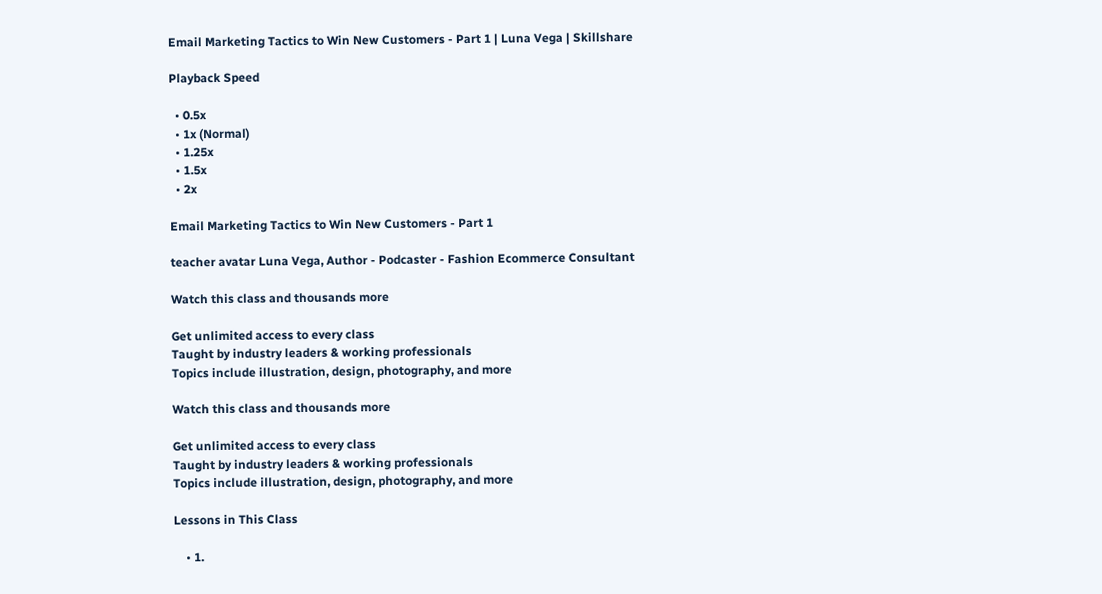Email Marketing Tactics to Win New Customers - Part 1 | Luna Vega | Skillshare

Playback Speed

  • 0.5x
  • 1x (Normal)
  • 1.25x
  • 1.5x
  • 2x

Email Marketing Tactics to Win New Customers - Part 1

teacher avatar Luna Vega, Author - Podcaster - Fashion Ecommerce Consultant

Watch this class and thousands more

Get unlimited access to every class
Taught by industry leaders & working professionals
Topics include illustration, design, photography, and more

Watch this class and thousands more

Get unlimited access to every class
Taught by industry leaders & working professionals
Topics include illustration, design, photography, and more

Lessons in This Class

    • 1.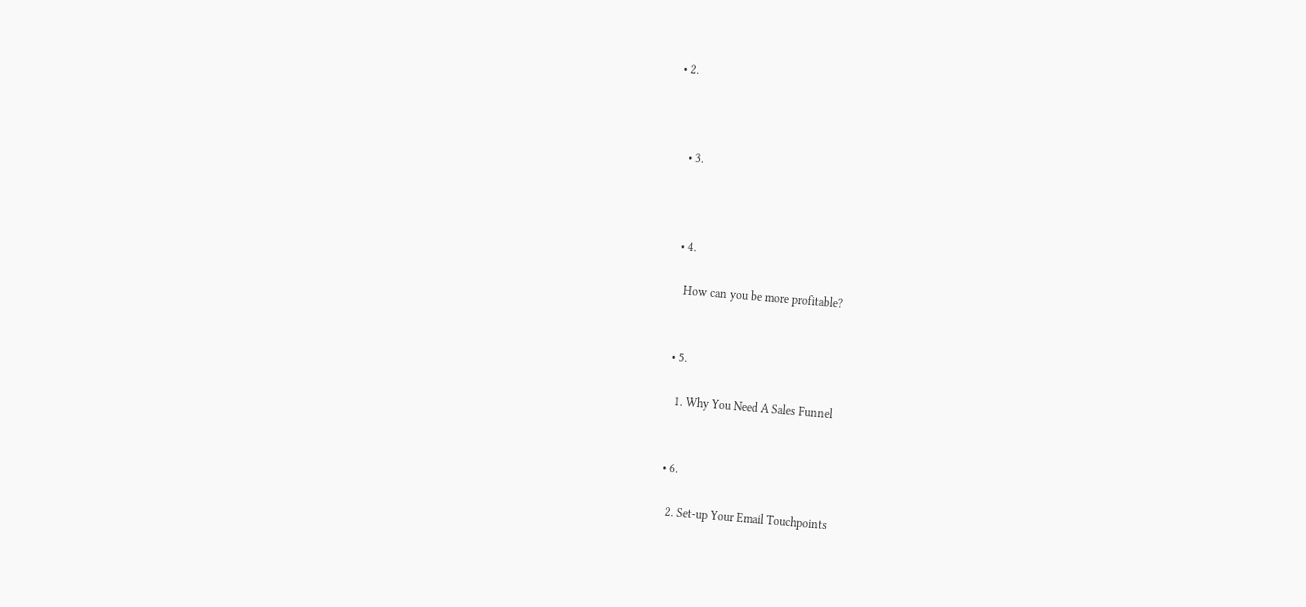• 2.



    • 3.



    • 4.

      How can you be more profitable?


    • 5.

      1. Why You Need A Sales Funnel


    • 6.

      2. Set-up Your Email Touchpoints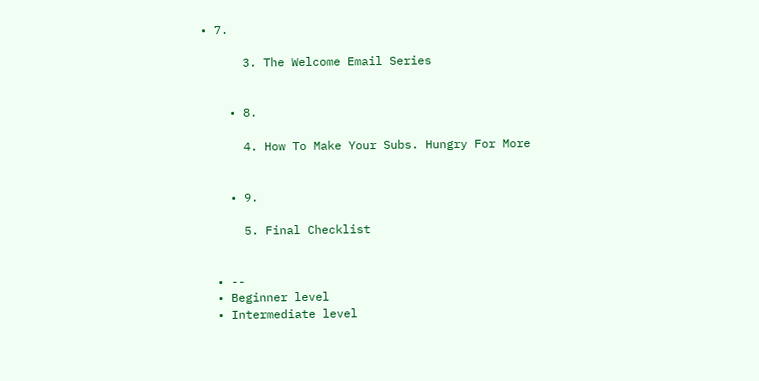• 7.

      3. The Welcome Email Series


    • 8.

      4. How To Make Your Subs. Hungry For More


    • 9.

      5. Final Checklist


  • --
  • Beginner level
  • Intermediate level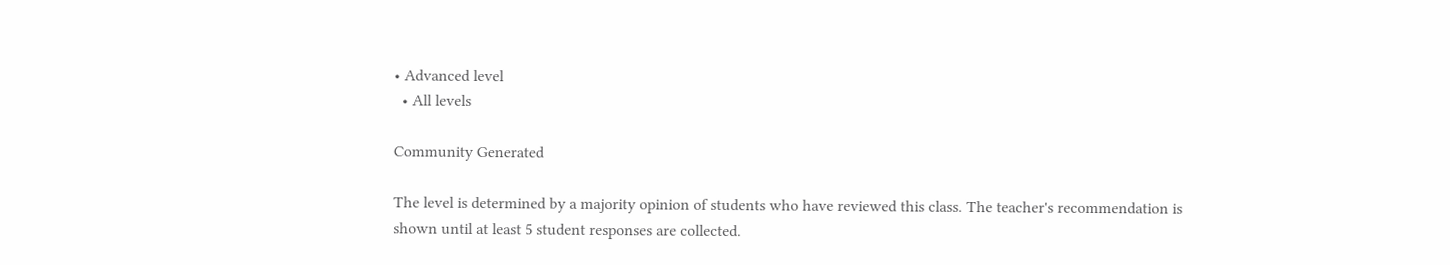• Advanced level
  • All levels

Community Generated

The level is determined by a majority opinion of students who have reviewed this class. The teacher's recommendation is shown until at least 5 student responses are collected.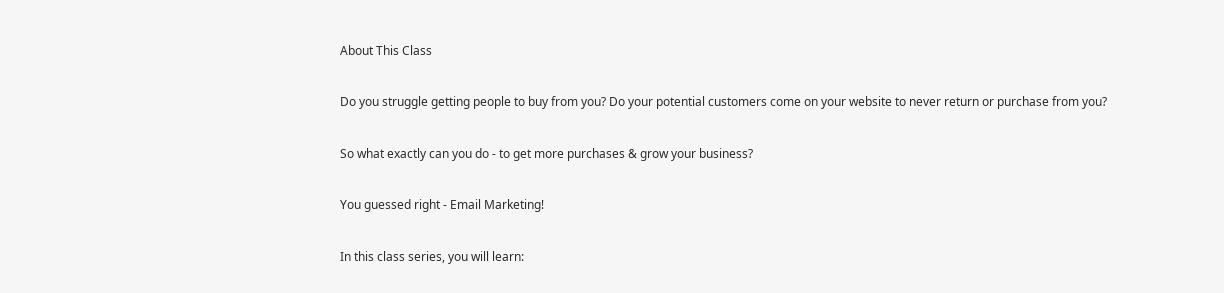About This Class

Do you struggle getting people to buy from you? Do your potential customers come on your website to never return or purchase from you?

So what exactly can you do - to get more purchases & grow your business?

You guessed right - Email Marketing!

In this class series, you will learn: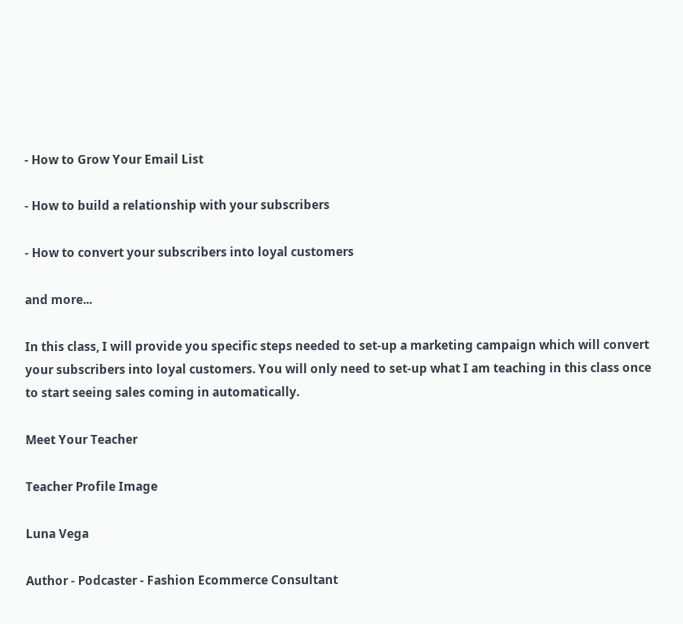- How to Grow Your Email List

- How to build a relationship with your subscribers

- How to convert your subscribers into loyal customers

and more...

In this class, I will provide you specific steps needed to set-up a marketing campaign which will convert your subscribers into loyal customers. You will only need to set-up what I am teaching in this class once to start seeing sales coming in automatically.

Meet Your Teacher

Teacher Profile Image

Luna Vega

Author - Podcaster - Fashion Ecommerce Consultant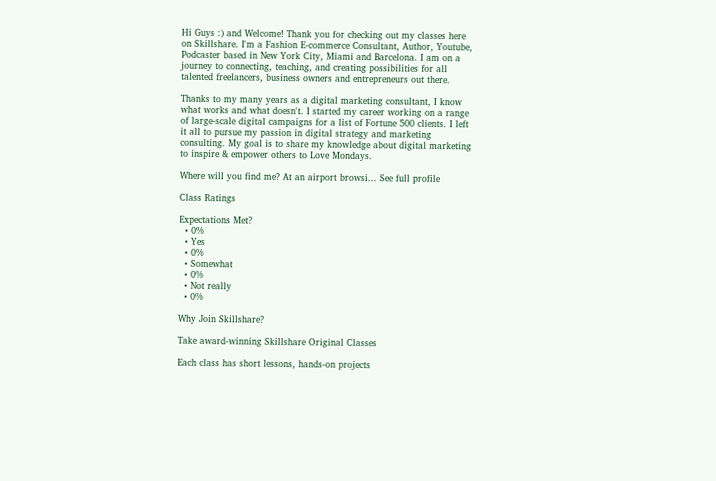Hi Guys :) and Welcome! Thank you for checking out my classes here on Skillshare. I'm a Fashion E-commerce Consultant, Author, Youtube, Podcaster based in New York City, Miami and Barcelona. I am on a journey to connecting, teaching, and creating possibilities for all talented freelancers, business owners and entrepreneurs out there.

Thanks to my many years as a digital marketing consultant, I know what works and what doesn't. I started my career working on a range of large-scale digital campaigns for a list of Fortune 500 clients. I left it all to pursue my passion in digital strategy and marketing consulting. My goal is to share my knowledge about digital marketing to inspire & empower others to Love Mondays.

Where will you find me? At an airport browsi... See full profile

Class Ratings

Expectations Met?
  • 0%
  • Yes
  • 0%
  • Somewhat
  • 0%
  • Not really
  • 0%

Why Join Skillshare?

Take award-winning Skillshare Original Classes

Each class has short lessons, hands-on projects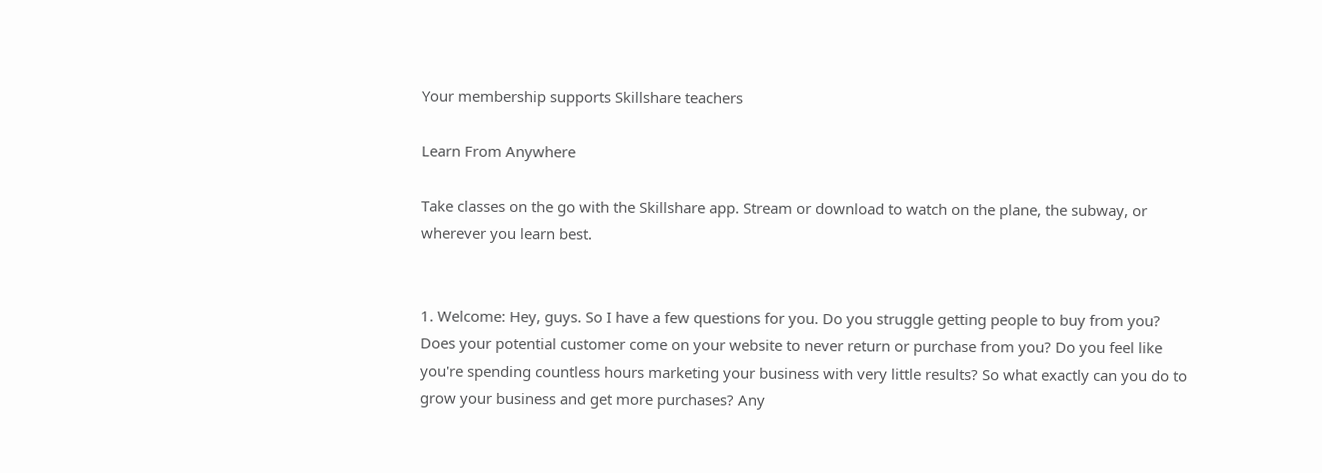Your membership supports Skillshare teachers

Learn From Anywhere

Take classes on the go with the Skillshare app. Stream or download to watch on the plane, the subway, or wherever you learn best.


1. Welcome: Hey, guys. So I have a few questions for you. Do you struggle getting people to buy from you? Does your potential customer come on your website to never return or purchase from you? Do you feel like you're spending countless hours marketing your business with very little results? So what exactly can you do to grow your business and get more purchases? Any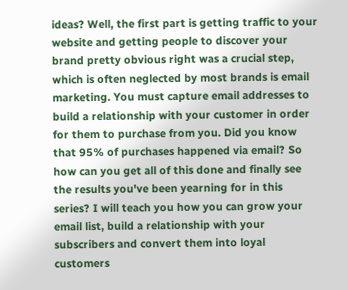ideas? Well, the first part is getting traffic to your website and getting people to discover your brand pretty obvious right was a crucial step, which is often neglected by most brands is email marketing. You must capture email addresses to build a relationship with your customer in order for them to purchase from you. Did you know that 95% of purchases happened via email? So how can you get all of this done and finally see the results you've been yearning for in this series? I will teach you how you can grow your email list, build a relationship with your subscribers and convert them into loyal customers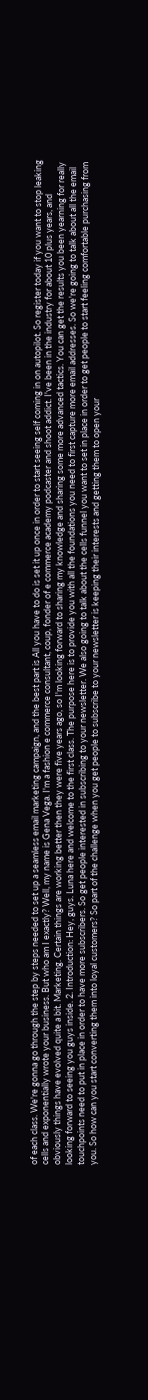of each class. We're gonna go through the step by steps needed to set up a seamless email marketing campaign, and the best part is All you have to do is set it up once in order to start seeing self coming in on autopilot. So register today if you want to stop leaking cells and exponentially wrote your business. But who am I exactly? Well, my name is Gena Vega. I'm a fashion e commerce consultant, coup, fonder of e commerce academy podcaster and shoot addict. I've been in the industry for about 10 plus years, and obviously things have evolved quite a bit. Marketing. Certain things are working better then they were five years ago, so I'm looking forward to sharing my knowledge and sharing some more advanced tactics. You can get the results you been yearning for really looking forward to seeing you guys inside. 2. Introduction: Hey, guys. Luna here and welcome to the first class. The purpose here is to provide you with all the foundations you need to first capture more email addresses. So we're going to talk about all the email touchpoints need to put in place in order to have more subscribers. So get people interested in subscribing to your newsletter. We also going to talk about the cells funnel you want to set in place in order to get people to start feeling comfortable purchasing from you. So how can you start converting them into loyal customers? So part of the challenge when you get people to subscribe to your newsletter is keeping their interests and getting them to open your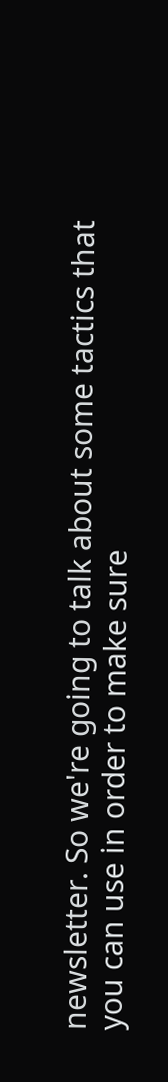newsletter. So we're going to talk about some tactics that you can use in order to make sure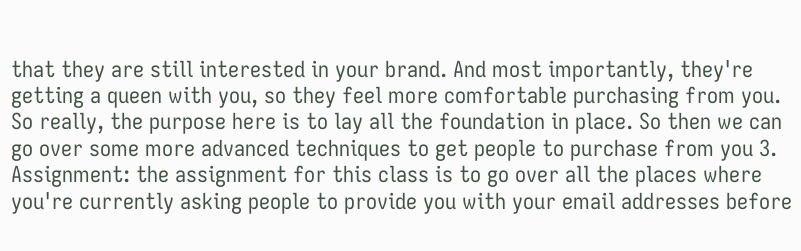that they are still interested in your brand. And most importantly, they're getting a queen with you, so they feel more comfortable purchasing from you. So really, the purpose here is to lay all the foundation in place. So then we can go over some more advanced techniques to get people to purchase from you 3. Assignment: the assignment for this class is to go over all the places where you're currently asking people to provide you with your email addresses before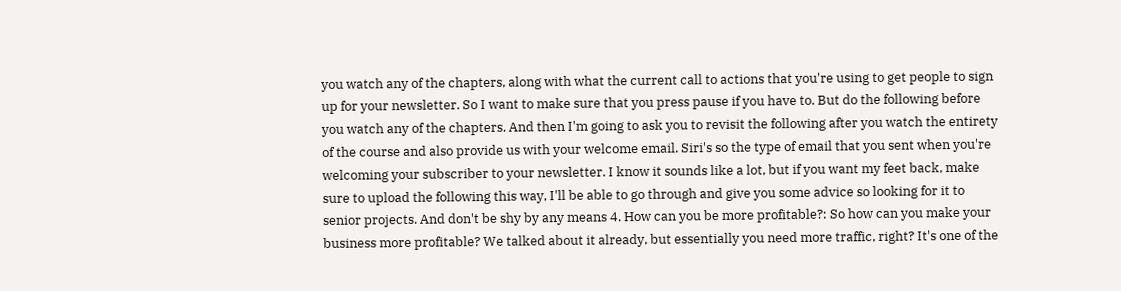you watch any of the chapters, along with what the current call to actions that you're using to get people to sign up for your newsletter. So I want to make sure that you press pause if you have to. But do the following before you watch any of the chapters. And then I'm going to ask you to revisit the following after you watch the entirety of the course and also provide us with your welcome email. Siri's so the type of email that you sent when you're welcoming your subscriber to your newsletter. I know it sounds like a lot, but if you want my feet back, make sure to upload the following this way, I'll be able to go through and give you some advice so looking for it to senior projects. And don't be shy by any means 4. How can you be more profitable?: So how can you make your business more profitable? We talked about it already, but essentially you need more traffic, right? It's one of the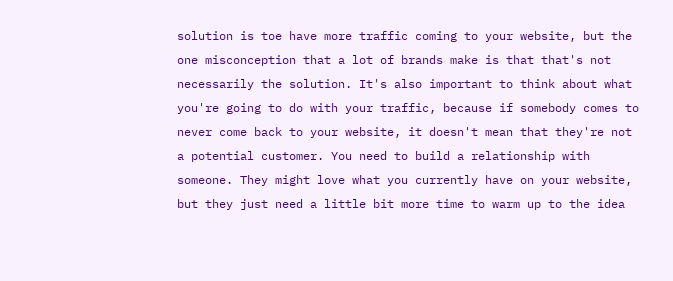solution is toe have more traffic coming to your website, but the one misconception that a lot of brands make is that that's not necessarily the solution. It's also important to think about what you're going to do with your traffic, because if somebody comes to never come back to your website, it doesn't mean that they're not a potential customer. You need to build a relationship with someone. They might love what you currently have on your website, but they just need a little bit more time to warm up to the idea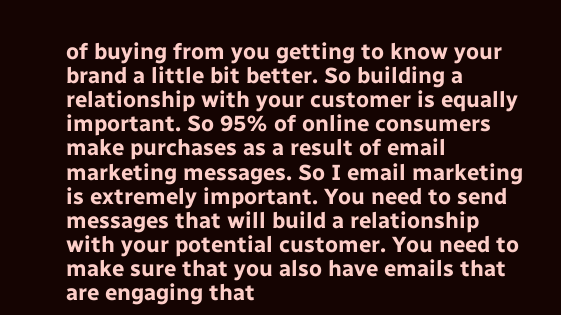of buying from you getting to know your brand a little bit better. So building a relationship with your customer is equally important. So 95% of online consumers make purchases as a result of email marketing messages. So I email marketing is extremely important. You need to send messages that will build a relationship with your potential customer. You need to make sure that you also have emails that are engaging that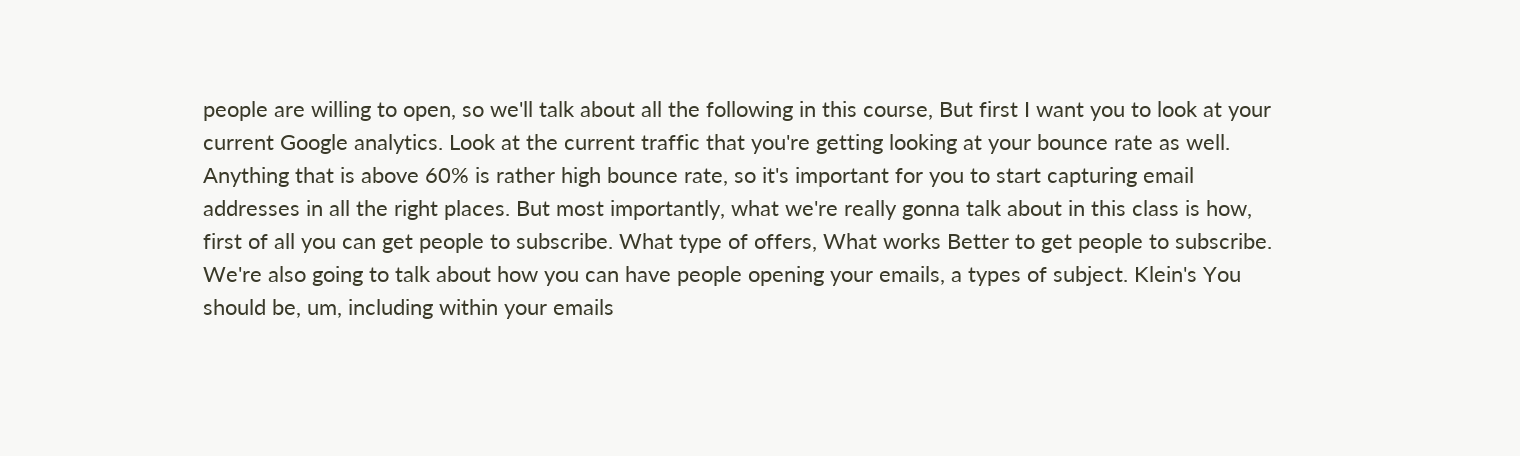people are willing to open, so we'll talk about all the following in this course, But first I want you to look at your current Google analytics. Look at the current traffic that you're getting looking at your bounce rate as well. Anything that is above 60% is rather high bounce rate, so it's important for you to start capturing email addresses in all the right places. But most importantly, what we're really gonna talk about in this class is how, first of all you can get people to subscribe. What type of offers, What works Better to get people to subscribe. We're also going to talk about how you can have people opening your emails, a types of subject. Klein's You should be, um, including within your emails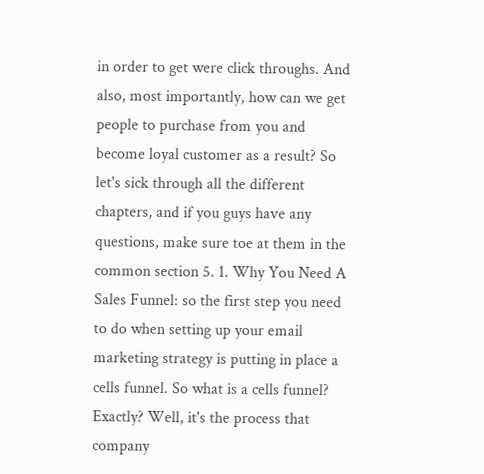in order to get were click throughs. And also, most importantly, how can we get people to purchase from you and become loyal customer as a result? So let's sick through all the different chapters, and if you guys have any questions, make sure toe at them in the common section 5. 1. Why You Need A Sales Funnel: so the first step you need to do when setting up your email marketing strategy is putting in place a cells funnel. So what is a cells funnel? Exactly? Well, it's the process that company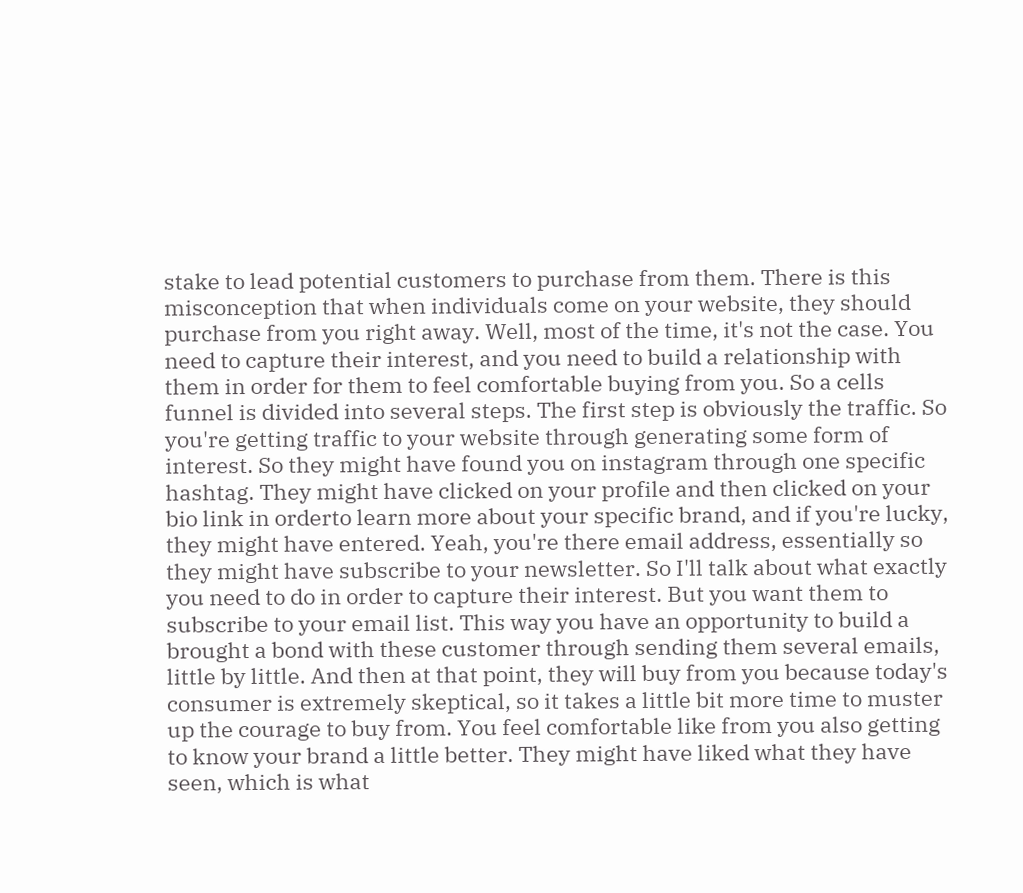stake to lead potential customers to purchase from them. There is this misconception that when individuals come on your website, they should purchase from you right away. Well, most of the time, it's not the case. You need to capture their interest, and you need to build a relationship with them in order for them to feel comfortable buying from you. So a cells funnel is divided into several steps. The first step is obviously the traffic. So you're getting traffic to your website through generating some form of interest. So they might have found you on instagram through one specific hashtag. They might have clicked on your profile and then clicked on your bio link in orderto learn more about your specific brand, and if you're lucky, they might have entered. Yeah, you're there email address, essentially so they might have subscribe to your newsletter. So I'll talk about what exactly you need to do in order to capture their interest. But you want them to subscribe to your email list. This way you have an opportunity to build a brought a bond with these customer through sending them several emails, little by little. And then at that point, they will buy from you because today's consumer is extremely skeptical, so it takes a little bit more time to muster up the courage to buy from. You feel comfortable like from you also getting to know your brand a little better. They might have liked what they have seen, which is what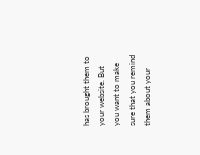has brought them to your website. But you want to make sure that you remind them about your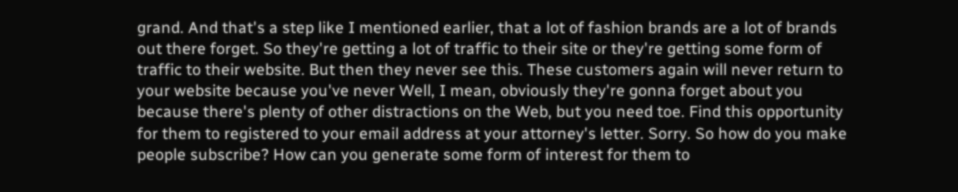grand. And that's a step like I mentioned earlier, that a lot of fashion brands are a lot of brands out there forget. So they're getting a lot of traffic to their site or they're getting some form of traffic to their website. But then they never see this. These customers again will never return to your website because you've never Well, I mean, obviously they're gonna forget about you because there's plenty of other distractions on the Web, but you need toe. Find this opportunity for them to registered to your email address at your attorney's letter. Sorry. So how do you make people subscribe? How can you generate some form of interest for them to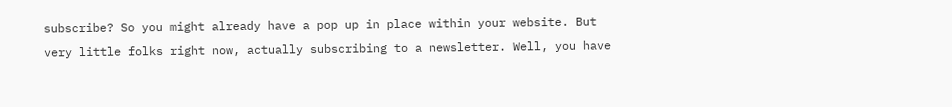subscribe? So you might already have a pop up in place within your website. But very little folks right now, actually subscribing to a newsletter. Well, you have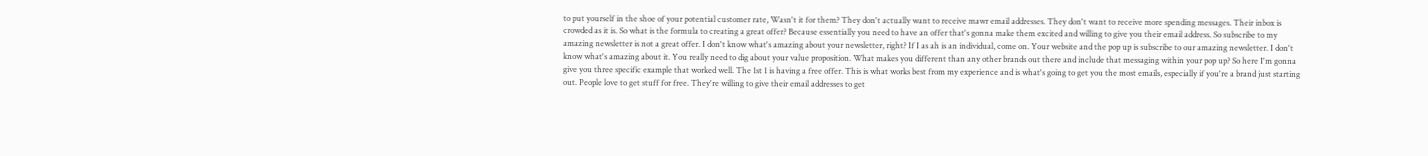to put yourself in the shoe of your potential customer rate, Wasn't it for them? They don't actually want to receive mawr email addresses. They don't want to receive more spending messages. Their inbox is crowded as it is. So what is the formula to creating a great offer? Because essentially you need to have an offer that's gonna make them excited and willing to give you their email address. So subscribe to my amazing newsletter is not a great offer. I don't know what's amazing about your newsletter, right? If I as ah is an individual, come on. Your website and the pop up is subscribe to our amazing newsletter. I don't know what's amazing about it. You really need to dig about your value proposition. What makes you different than any other brands out there and include that messaging within your pop up? So here I'm gonna give you three specific example that worked well. The 1st 1 is having a free offer. This is what works best from my experience and is what's going to get you the most emails, especially if you're a brand just starting out. People love to get stuff for free. They're willing to give their email addresses to get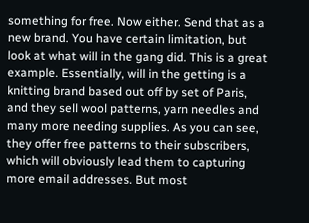something for free. Now either. Send that as a new brand. You have certain limitation, but look at what will in the gang did. This is a great example. Essentially, will in the getting is a knitting brand based out off by set of Paris, and they sell wool patterns, yarn needles and many more needing supplies. As you can see, they offer free patterns to their subscribers, which will obviously lead them to capturing more email addresses. But most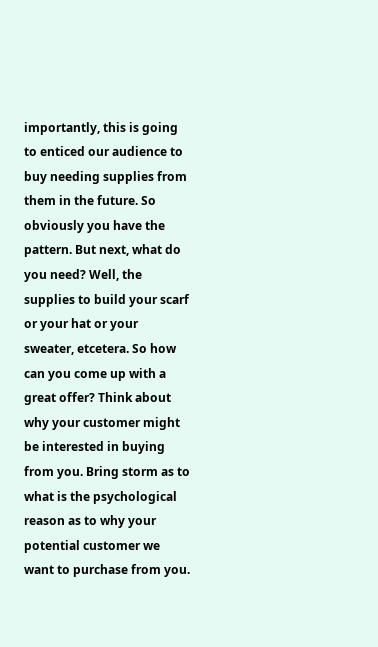importantly, this is going to enticed our audience to buy needing supplies from them in the future. So obviously you have the pattern. But next, what do you need? Well, the supplies to build your scarf or your hat or your sweater, etcetera. So how can you come up with a great offer? Think about why your customer might be interested in buying from you. Bring storm as to what is the psychological reason as to why your potential customer we want to purchase from you.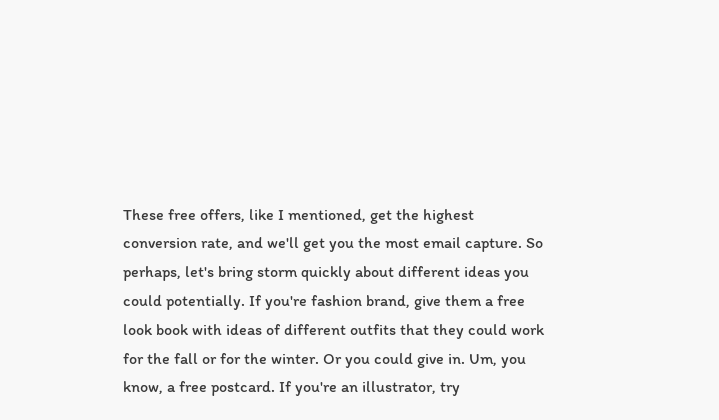These free offers, like I mentioned, get the highest conversion rate, and we'll get you the most email capture. So perhaps, let's bring storm quickly about different ideas you could potentially. If you're fashion brand, give them a free look book with ideas of different outfits that they could work for the fall or for the winter. Or you could give in. Um, you know, a free postcard. If you're an illustrator, try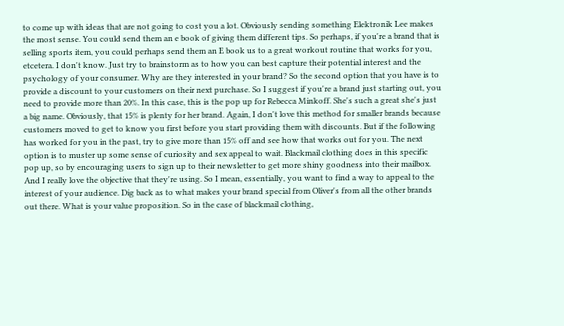to come up with ideas that are not going to cost you a lot. Obviously sending something Elektronik Lee makes the most sense. You could send them an e book of giving them different tips. So perhaps, if you're a brand that is selling sports item, you could perhaps send them an E book us to a great workout routine that works for you, etcetera. I don't know. Just try to brainstorm as to how you can best capture their potential interest and the psychology of your consumer. Why are they interested in your brand? So the second option that you have is to provide a discount to your customers on their next purchase. So I suggest if you're a brand just starting out, you need to provide more than 20%. In this case, this is the pop up for Rebecca Minkoff. She's such a great she's just a big name. Obviously, that 15% is plenty for her brand. Again, I don't love this method for smaller brands because customers moved to get to know you first before you start providing them with discounts. But if the following has worked for you in the past, try to give more than 15% off and see how that works out for you. The next option is to muster up some sense of curiosity and sex appeal to wait. Blackmail clothing does in this specific pop up, so by encouraging users to sign up to their newsletter to get more shiny goodness into their mailbox. And I really love the objective that they're using. So I mean, essentially, you want to find a way to appeal to the interest of your audience. Dig back as to what makes your brand special from Oliver's from all the other brands out there. What is your value proposition. So in the case of blackmail clothing,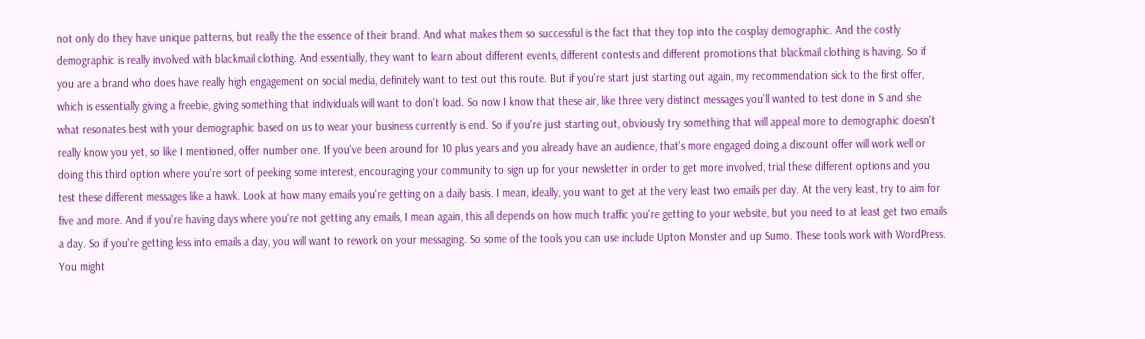not only do they have unique patterns, but really the the essence of their brand. And what makes them so successful is the fact that they top into the cosplay demographic. And the costly demographic is really involved with blackmail clothing. And essentially, they want to learn about different events, different contests and different promotions that blackmail clothing is having. So if you are a brand who does have really high engagement on social media, definitely want to test out this route. But if you're start just starting out again, my recommendation sick to the first offer, which is essentially giving a freebie, giving something that individuals will want to don't load. So now I know that these air, like three very distinct messages you'll wanted to test done in S and she what resonates best with your demographic based on us to wear your business currently is end. So if you're just starting out, obviously try something that will appeal more to demographic doesn't really know you yet, so like I mentioned, offer number one. If you've been around for 10 plus years and you already have an audience, that's more engaged doing a discount offer will work well or doing this third option where you're sort of peeking some interest, encouraging your community to sign up for your newsletter in order to get more involved, trial these different options and you test these different messages like a hawk. Look at how many emails you're getting on a daily basis. I mean, ideally, you want to get at the very least two emails per day. At the very least, try to aim for five and more. And if you're having days where you're not getting any emails, I mean again, this all depends on how much traffic you're getting to your website, but you need to at least get two emails a day. So if you're getting less into emails a day, you will want to rework on your messaging. So some of the tools you can use include Upton Monster and up Sumo. These tools work with WordPress. You might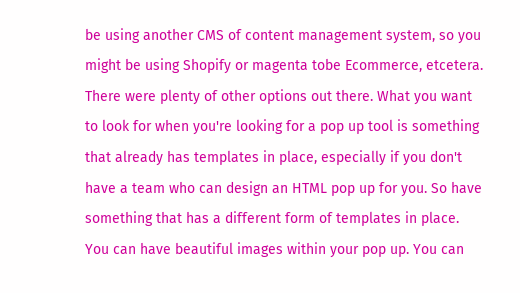be using another CMS of content management system, so you might be using Shopify or magenta tobe Ecommerce, etcetera. There were plenty of other options out there. What you want to look for when you're looking for a pop up tool is something that already has templates in place, especially if you don't have a team who can design an HTML pop up for you. So have something that has a different form of templates in place. You can have beautiful images within your pop up. You can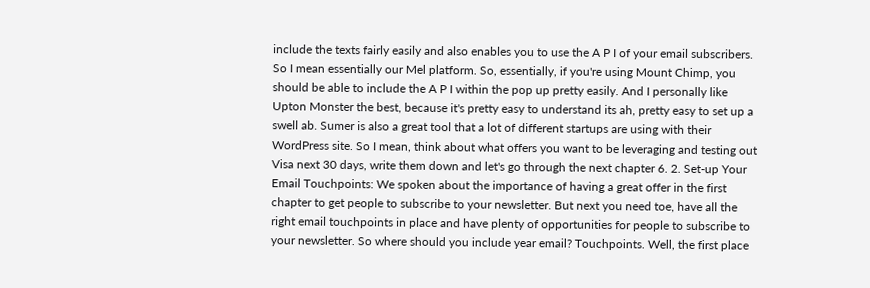include the texts fairly easily and also enables you to use the A P I of your email subscribers. So I mean essentially our Mel platform. So, essentially, if you're using Mount Chimp, you should be able to include the A P I within the pop up pretty easily. And I personally like Upton Monster the best, because it's pretty easy to understand its ah, pretty easy to set up a swell ab. Sumer is also a great tool that a lot of different startups are using with their WordPress site. So I mean, think about what offers you want to be leveraging and testing out Visa next 30 days, write them down and let's go through the next chapter 6. 2. Set-up Your Email Touchpoints: We spoken about the importance of having a great offer in the first chapter to get people to subscribe to your newsletter. But next you need toe, have all the right email touchpoints in place and have plenty of opportunities for people to subscribe to your newsletter. So where should you include year email? Touchpoints. Well, the first place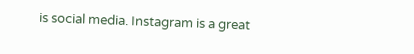is social media. Instagram is a great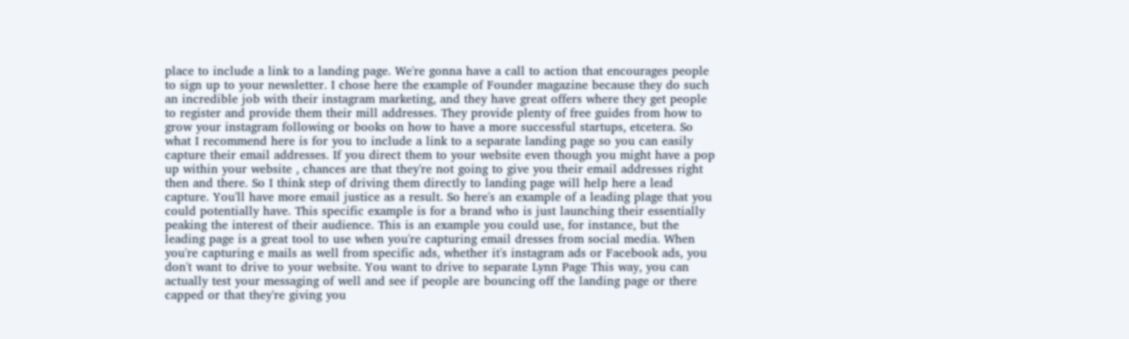place to include a link to a landing page. We're gonna have a call to action that encourages people to sign up to your newsletter. I chose here the example of Founder magazine because they do such an incredible job with their instagram marketing, and they have great offers where they get people to register and provide them their mill addresses. They provide plenty of free guides from how to grow your instagram following or books on how to have a more successful startups, etcetera. So what I recommend here is for you to include a link to a separate landing page so you can easily capture their email addresses. If you direct them to your website even though you might have a pop up within your website , chances are that they're not going to give you their email addresses right then and there. So I think step of driving them directly to landing page will help here a lead capture. You'll have more email justice as a result. So here's an example of a leading plage that you could potentially have. This specific example is for a brand who is just launching their essentially peaking the interest of their audience. This is an example you could use, for instance, but the leading page is a great tool to use when you're capturing email dresses from social media. When you're capturing e mails as well from specific ads, whether it's instagram ads or Facebook ads, you don't want to drive to your website. You want to drive to separate Lynn Page This way, you can actually test your messaging of well and see if people are bouncing off the landing page or there capped or that they're giving you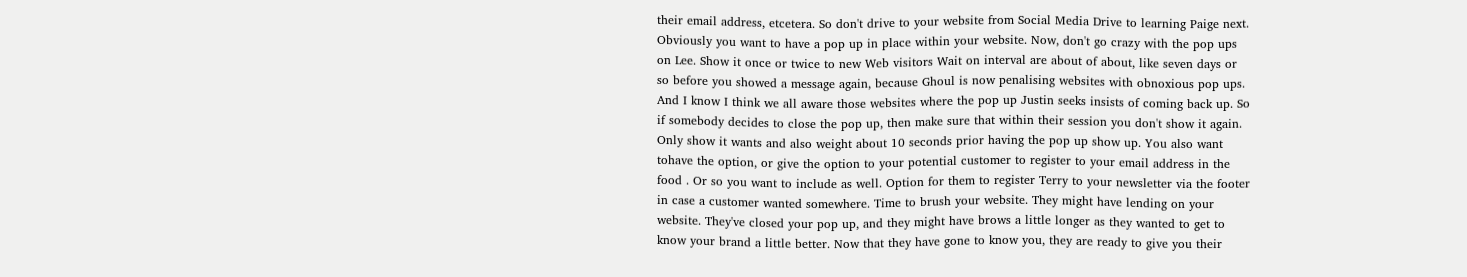their email address, etcetera. So don't drive to your website from Social Media Drive to learning Paige next. Obviously you want to have a pop up in place within your website. Now, don't go crazy with the pop ups on Lee. Show it once or twice to new Web visitors Wait on interval are about of about, like seven days or so before you showed a message again, because Ghoul is now penalising websites with obnoxious pop ups. And I know I think we all aware those websites where the pop up Justin seeks insists of coming back up. So if somebody decides to close the pop up, then make sure that within their session you don't show it again. Only show it wants and also weight about 10 seconds prior having the pop up show up. You also want tohave the option, or give the option to your potential customer to register to your email address in the food . Or so you want to include as well. Option for them to register Terry to your newsletter via the footer in case a customer wanted somewhere. Time to brush your website. They might have lending on your website. They've closed your pop up, and they might have brows a little longer as they wanted to get to know your brand a little better. Now that they have gone to know you, they are ready to give you their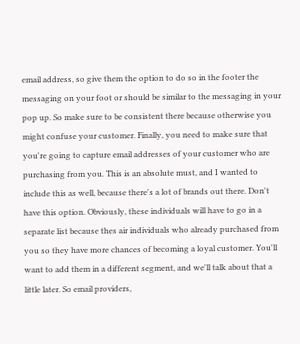email address, so give them the option to do so in the footer the messaging on your foot or should be similar to the messaging in your pop up. So make sure to be consistent there because otherwise you might confuse your customer. Finally, you need to make sure that you're going to capture email addresses of your customer who are purchasing from you. This is an absolute must, and I wanted to include this as well, because there's a lot of brands out there. Don't have this option. Obviously, these individuals will have to go in a separate list because thes air individuals who already purchased from you so they have more chances of becoming a loyal customer. You'll want to add them in a different segment, and we'll talk about that a little later. So email providers,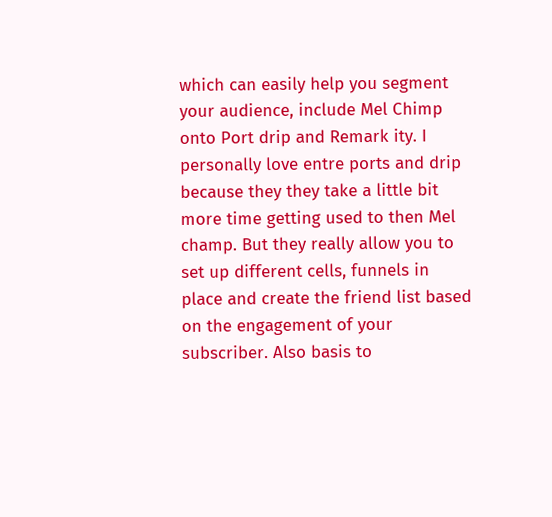which can easily help you segment your audience, include Mel Chimp onto Port drip and Remark ity. I personally love entre ports and drip because they they take a little bit more time getting used to then Mel champ. But they really allow you to set up different cells, funnels in place and create the friend list based on the engagement of your subscriber. Also basis to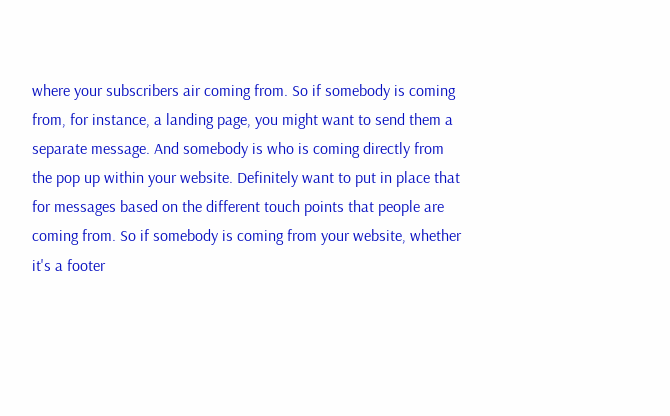where your subscribers air coming from. So if somebody is coming from, for instance, a landing page, you might want to send them a separate message. And somebody is who is coming directly from the pop up within your website. Definitely want to put in place that for messages based on the different touch points that people are coming from. So if somebody is coming from your website, whether it's a footer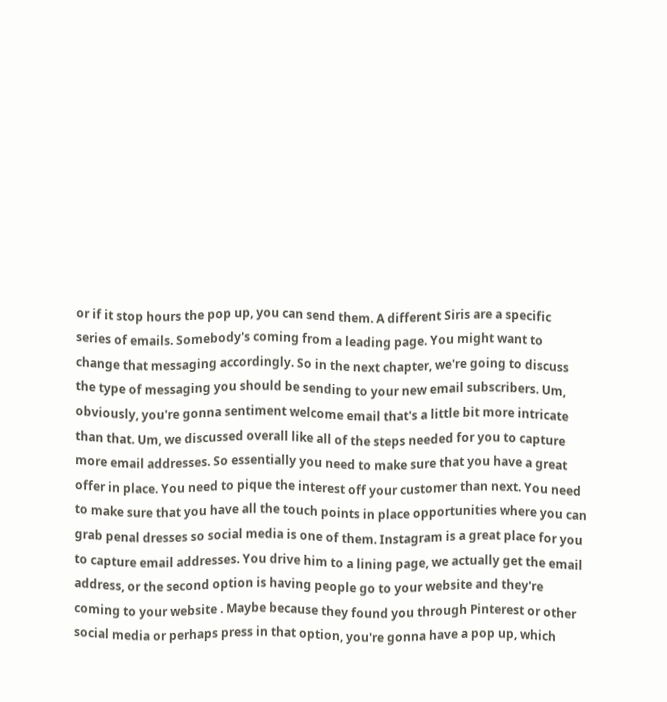or if it stop hours the pop up, you can send them. A different Siris are a specific series of emails. Somebody's coming from a leading page. You might want to change that messaging accordingly. So in the next chapter, we're going to discuss the type of messaging you should be sending to your new email subscribers. Um, obviously, you're gonna sentiment welcome email that's a little bit more intricate than that. Um, we discussed overall like all of the steps needed for you to capture more email addresses. So essentially you need to make sure that you have a great offer in place. You need to pique the interest off your customer than next. You need to make sure that you have all the touch points in place opportunities where you can grab penal dresses so social media is one of them. Instagram is a great place for you to capture email addresses. You drive him to a lining page, we actually get the email address, or the second option is having people go to your website and they're coming to your website . Maybe because they found you through Pinterest or other social media or perhaps press in that option, you're gonna have a pop up, which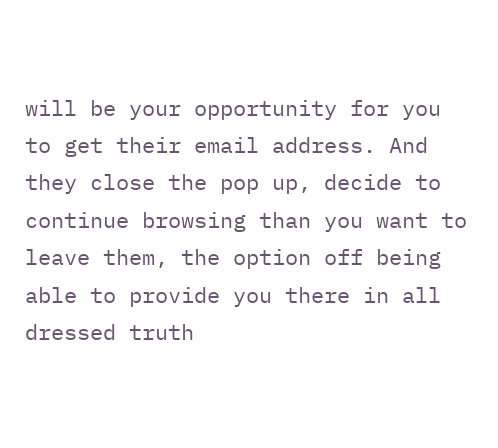will be your opportunity for you to get their email address. And they close the pop up, decide to continue browsing than you want to leave them, the option off being able to provide you there in all dressed truth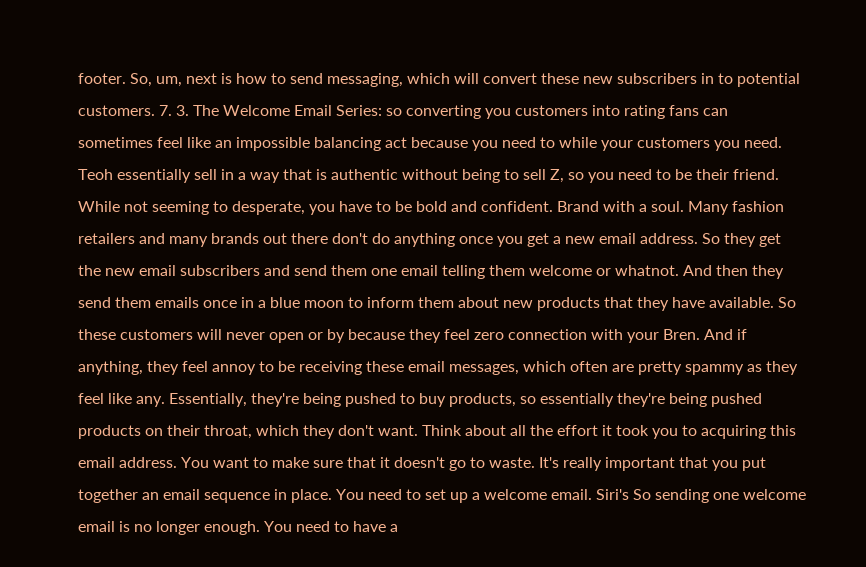footer. So, um, next is how to send messaging, which will convert these new subscribers in to potential customers. 7. 3. The Welcome Email Series: so converting you customers into rating fans can sometimes feel like an impossible balancing act because you need to while your customers you need. Teoh essentially sell in a way that is authentic without being to sell Z, so you need to be their friend. While not seeming to desperate, you have to be bold and confident. Brand with a soul. Many fashion retailers and many brands out there don't do anything once you get a new email address. So they get the new email subscribers and send them one email telling them welcome or whatnot. And then they send them emails once in a blue moon to inform them about new products that they have available. So these customers will never open or by because they feel zero connection with your Bren. And if anything, they feel annoy to be receiving these email messages, which often are pretty spammy as they feel like any. Essentially, they're being pushed to buy products, so essentially they're being pushed products on their throat, which they don't want. Think about all the effort it took you to acquiring this email address. You want to make sure that it doesn't go to waste. It's really important that you put together an email sequence in place. You need to set up a welcome email. Siri's So sending one welcome email is no longer enough. You need to have a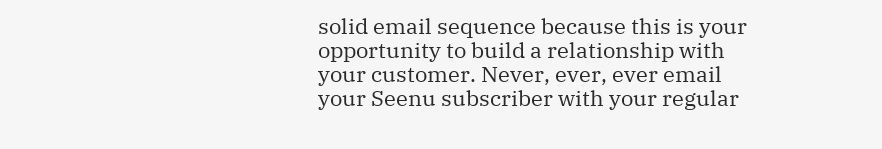solid email sequence because this is your opportunity to build a relationship with your customer. Never, ever, ever email your Seenu subscriber with your regular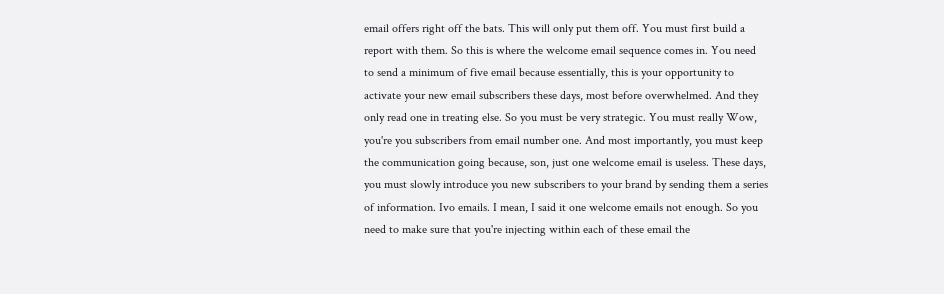email offers right off the bats. This will only put them off. You must first build a report with them. So this is where the welcome email sequence comes in. You need to send a minimum of five email because essentially, this is your opportunity to activate your new email subscribers these days, most before overwhelmed. And they only read one in treating else. So you must be very strategic. You must really Wow, you're you subscribers from email number one. And most importantly, you must keep the communication going because, son, just one welcome email is useless. These days, you must slowly introduce you new subscribers to your brand by sending them a series of information. Ivo emails. I mean, I said it one welcome emails not enough. So you need to make sure that you're injecting within each of these email the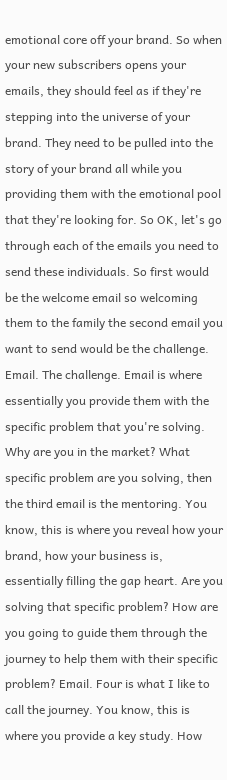emotional core off your brand. So when your new subscribers opens your emails, they should feel as if they're stepping into the universe of your brand. They need to be pulled into the story of your brand all while you providing them with the emotional pool that they're looking for. So OK, let's go through each of the emails you need to send these individuals. So first would be the welcome email so welcoming them to the family the second email you want to send would be the challenge. Email. The challenge. Email is where essentially you provide them with the specific problem that you're solving. Why are you in the market? What specific problem are you solving, then the third email is the mentoring. You know, this is where you reveal how your brand, how your business is, essentially filling the gap heart. Are you solving that specific problem? How are you going to guide them through the journey to help them with their specific problem? Email. Four is what I like to call the journey. You know, this is where you provide a key study. How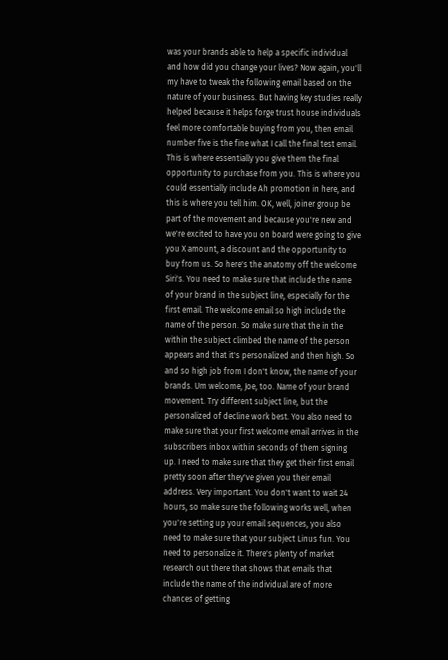was your brands able to help a specific individual and how did you change your lives? Now again, you'll my have to tweak the following email based on the nature of your business. But having key studies really helped because it helps forge trust house individuals feel more comfortable buying from you, then email number five is the fine what I call the final test email. This is where essentially you give them the final opportunity to purchase from you. This is where you could essentially include Ah promotion in here, and this is where you tell him. OK, well, joiner group be part of the movement and because you're new and we're excited to have you on board were going to give you X amount, a discount and the opportunity to buy from us. So here's the anatomy off the welcome Siri's. You need to make sure that include the name of your brand in the subject line, especially for the first email. The welcome email so high include the name of the person. So make sure that the in the within the subject climbed the name of the person appears and that it's personalized and then high. So and so high job from I don't know, the name of your brands. Um welcome, Joe, too. Name of your brand movement. Try different subject line, but the personalized of decline work best. You also need to make sure that your first welcome email arrives in the subscribers inbox within seconds of them signing up. I need to make sure that they get their first email pretty soon after they've given you their email address. Very important. You don't want to wait 24 hours, so make sure the following works well, when you're setting up your email sequences, you also need to make sure that your subject Linus fun. You need to personalize it. There's plenty of market research out there that shows that emails that include the name of the individual are of more chances of getting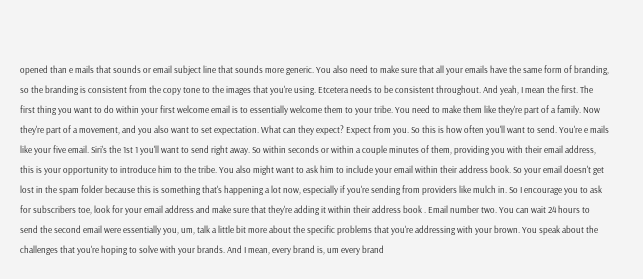opened than e mails that sounds or email subject line that sounds more generic. You also need to make sure that all your emails have the same form of branding, so the branding is consistent from the copy tone to the images that you're using. Etcetera needs to be consistent throughout. And yeah, I mean the first. The first thing you want to do within your first welcome email is to essentially welcome them to your tribe. You need to make them like they're part of a family. Now they're part of a movement, and you also want to set expectation. What can they expect? Expect from you. So this is how often you'll want to send. You're e mails like your five email. Siri's the 1st 1 you'll want to send right away. So within seconds or within a couple minutes of them, providing you with their email address, this is your opportunity to introduce him to the tribe. You also might want to ask him to include your email within their address book. So your email doesn't get lost in the spam folder because this is something that's happening a lot now, especially if you're sending from providers like mulch in. So I encourage you to ask for subscribers toe, look for your email address and make sure that they're adding it within their address book . Email number two. You can wait 24 hours to send the second email were essentially you, um, talk a little bit more about the specific problems that you're addressing with your brown. You speak about the challenges that you're hoping to solve with your brands. And I mean, every brand is, um every brand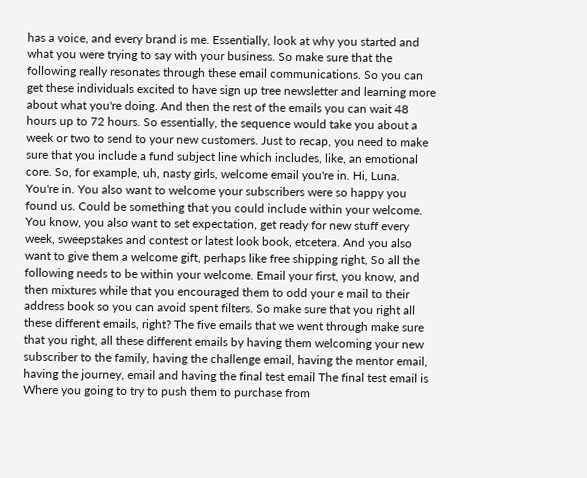has a voice, and every brand is me. Essentially, look at why you started and what you were trying to say with your business. So make sure that the following really resonates through these email communications. So you can get these individuals excited to have sign up tree newsletter and learning more about what you're doing. And then the rest of the emails you can wait 48 hours up to 72 hours. So essentially, the sequence would take you about a week or two to send to your new customers. Just to recap, you need to make sure that you include a fund subject line which includes, like, an emotional core. So, for example, uh, nasty girls, welcome email you're in. Hi, Luna. You're in. You also want to welcome your subscribers were so happy you found us. Could be something that you could include within your welcome. You know, you also want to set expectation, get ready for new stuff every week, sweepstakes and contest or latest look book, etcetera. And you also want to give them a welcome gift, perhaps like free shipping right, So all the following needs to be within your welcome. Email your first, you know, and then mixtures while that you encouraged them to odd your e mail to their address book so you can avoid spent filters. So make sure that you right all these different emails, right? The five emails that we went through make sure that you right, all these different emails by having them welcoming your new subscriber to the family, having the challenge email, having the mentor email, having the journey, email and having the final test email The final test email is Where you going to try to push them to purchase from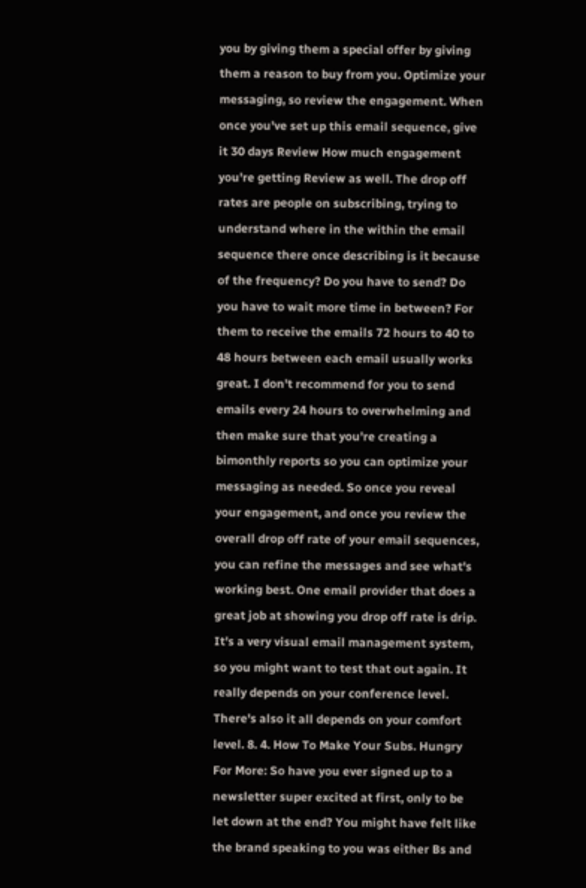you by giving them a special offer by giving them a reason to buy from you. Optimize your messaging, so review the engagement. When once you've set up this email sequence, give it 30 days Review How much engagement you're getting Review as well. The drop off rates are people on subscribing, trying to understand where in the within the email sequence there once describing is it because of the frequency? Do you have to send? Do you have to wait more time in between? For them to receive the emails 72 hours to 40 to 48 hours between each email usually works great. I don't recommend for you to send emails every 24 hours to overwhelming and then make sure that you're creating a bimonthly reports so you can optimize your messaging as needed. So once you reveal your engagement, and once you review the overall drop off rate of your email sequences, you can refine the messages and see what's working best. One email provider that does a great job at showing you drop off rate is drip. It's a very visual email management system, so you might want to test that out again. It really depends on your conference level. There's also it all depends on your comfort level. 8. 4. How To Make Your Subs. Hungry For More: So have you ever signed up to a newsletter super excited at first, only to be let down at the end? You might have felt like the brand speaking to you was either Bs and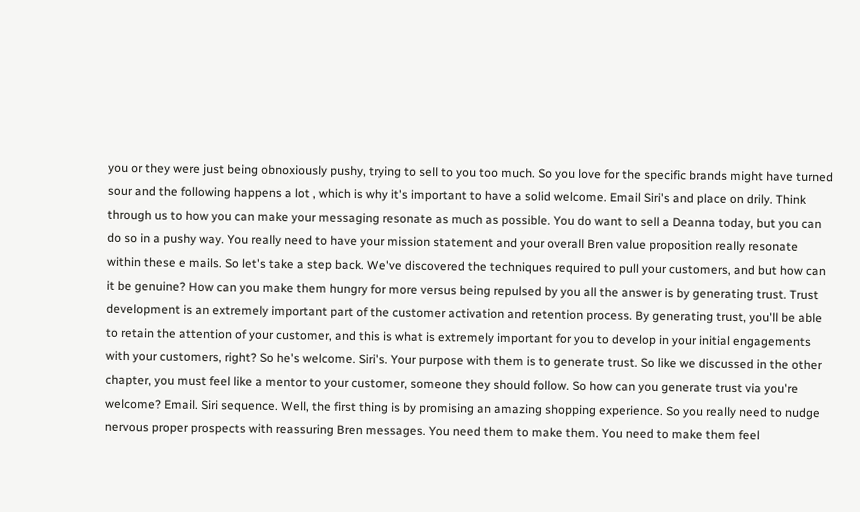you or they were just being obnoxiously pushy, trying to sell to you too much. So you love for the specific brands might have turned sour and the following happens a lot , which is why it's important to have a solid welcome. Email Siri's and place on drily. Think through us to how you can make your messaging resonate as much as possible. You do want to sell a Deanna today, but you can do so in a pushy way. You really need to have your mission statement and your overall Bren value proposition really resonate within these e mails. So let's take a step back. We've discovered the techniques required to pull your customers, and but how can it be genuine? How can you make them hungry for more versus being repulsed by you all the answer is by generating trust. Trust development is an extremely important part of the customer activation and retention process. By generating trust, you'll be able to retain the attention of your customer, and this is what is extremely important for you to develop in your initial engagements with your customers, right? So he's welcome. Siri's. Your purpose with them is to generate trust. So like we discussed in the other chapter, you must feel like a mentor to your customer, someone they should follow. So how can you generate trust via you're welcome? Email. Siri sequence. Well, the first thing is by promising an amazing shopping experience. So you really need to nudge nervous proper prospects with reassuring Bren messages. You need them to make them. You need to make them feel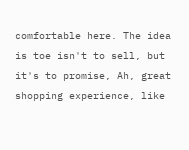comfortable here. The idea is toe isn't to sell, but it's to promise, Ah, great shopping experience, like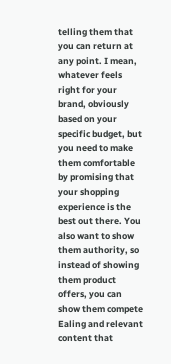telling them that you can return at any point. I mean, whatever feels right for your brand, obviously based on your specific budget, but you need to make them comfortable by promising that your shopping experience is the best out there. You also want to show them authority, so instead of showing them product offers, you can show them compete Ealing and relevant content that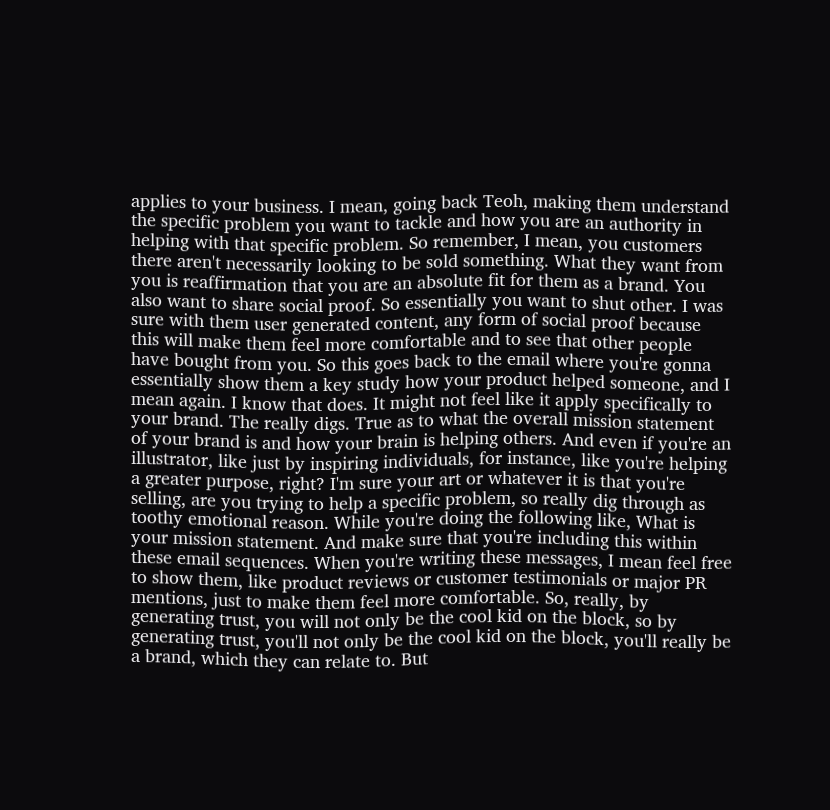applies to your business. I mean, going back Teoh, making them understand the specific problem you want to tackle and how you are an authority in helping with that specific problem. So remember, I mean, you customers there aren't necessarily looking to be sold something. What they want from you is reaffirmation that you are an absolute fit for them as a brand. You also want to share social proof. So essentially you want to shut other. I was sure with them user generated content, any form of social proof because this will make them feel more comfortable and to see that other people have bought from you. So this goes back to the email where you're gonna essentially show them a key study how your product helped someone, and I mean again. I know that does. It might not feel like it apply specifically to your brand. The really digs. True as to what the overall mission statement of your brand is and how your brain is helping others. And even if you're an illustrator, like just by inspiring individuals, for instance, like you're helping a greater purpose, right? I'm sure your art or whatever it is that you're selling, are you trying to help a specific problem, so really dig through as toothy emotional reason. While you're doing the following like, What is your mission statement. And make sure that you're including this within these email sequences. When you're writing these messages, I mean feel free to show them, like product reviews or customer testimonials or major PR mentions, just to make them feel more comfortable. So, really, by generating trust, you will not only be the cool kid on the block, so by generating trust, you'll not only be the cool kid on the block, you'll really be a brand, which they can relate to. But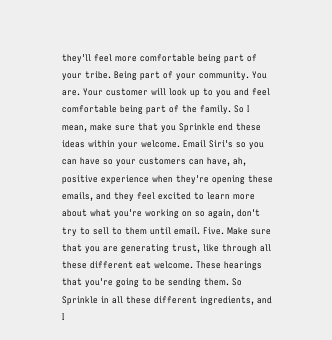they'll feel more comfortable being part of your tribe. Being part of your community. You are. Your customer will look up to you and feel comfortable being part of the family. So I mean, make sure that you Sprinkle end these ideas within your welcome. Email Siri's so you can have so your customers can have, ah, positive experience when they're opening these emails, and they feel excited to learn more about what you're working on so again, don't try to sell to them until email. Five. Make sure that you are generating trust, like through all these different eat welcome. These hearings that you're going to be sending them. So Sprinkle in all these different ingredients, and I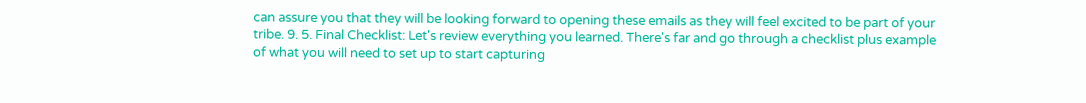can assure you that they will be looking forward to opening these emails as they will feel excited to be part of your tribe. 9. 5. Final Checklist: Let's review everything you learned. There's far and go through a checklist plus example of what you will need to set up to start capturing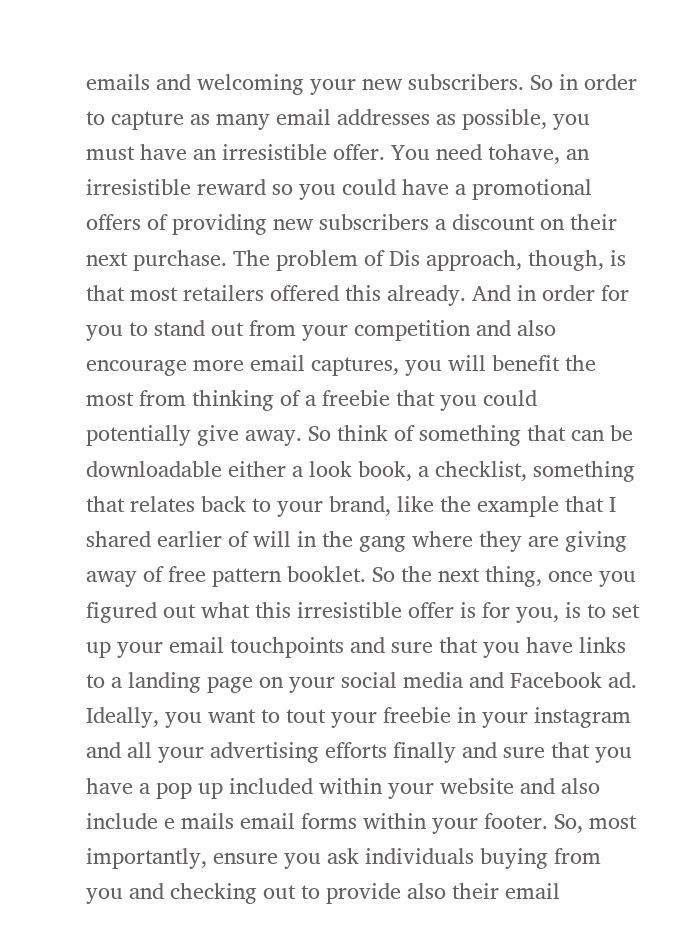emails and welcoming your new subscribers. So in order to capture as many email addresses as possible, you must have an irresistible offer. You need tohave, an irresistible reward so you could have a promotional offers of providing new subscribers a discount on their next purchase. The problem of Dis approach, though, is that most retailers offered this already. And in order for you to stand out from your competition and also encourage more email captures, you will benefit the most from thinking of a freebie that you could potentially give away. So think of something that can be downloadable either a look book, a checklist, something that relates back to your brand, like the example that I shared earlier of will in the gang where they are giving away of free pattern booklet. So the next thing, once you figured out what this irresistible offer is for you, is to set up your email touchpoints and sure that you have links to a landing page on your social media and Facebook ad. Ideally, you want to tout your freebie in your instagram and all your advertising efforts finally and sure that you have a pop up included within your website and also include e mails email forms within your footer. So, most importantly, ensure you ask individuals buying from you and checking out to provide also their email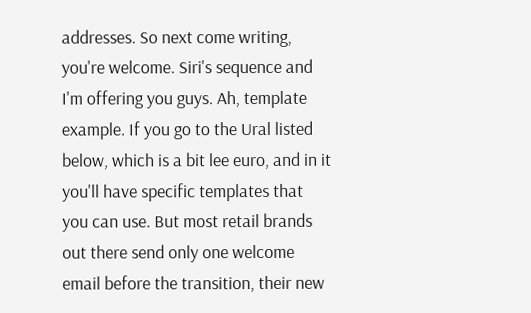addresses. So next come writing, you're welcome. Siri's sequence and I'm offering you guys. Ah, template example. If you go to the Ural listed below, which is a bit lee euro, and in it you'll have specific templates that you can use. But most retail brands out there send only one welcome email before the transition, their new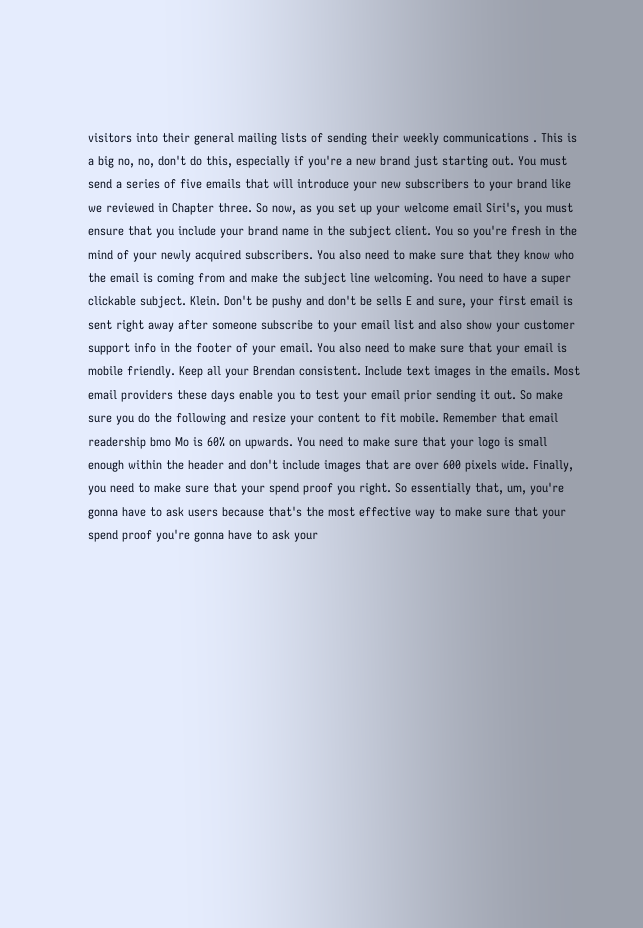visitors into their general mailing lists of sending their weekly communications . This is a big no, no, don't do this, especially if you're a new brand just starting out. You must send a series of five emails that will introduce your new subscribers to your brand like we reviewed in Chapter three. So now, as you set up your welcome email Siri's, you must ensure that you include your brand name in the subject client. You so you're fresh in the mind of your newly acquired subscribers. You also need to make sure that they know who the email is coming from and make the subject line welcoming. You need to have a super clickable subject. Klein. Don't be pushy and don't be sells E and sure, your first email is sent right away after someone subscribe to your email list and also show your customer support info in the footer of your email. You also need to make sure that your email is mobile friendly. Keep all your Brendan consistent. Include text images in the emails. Most email providers these days enable you to test your email prior sending it out. So make sure you do the following and resize your content to fit mobile. Remember that email readership bmo Mo is 60% on upwards. You need to make sure that your logo is small enough within the header and don't include images that are over 600 pixels wide. Finally, you need to make sure that your spend proof you right. So essentially that, um, you're gonna have to ask users because that's the most effective way to make sure that your spend proof you're gonna have to ask your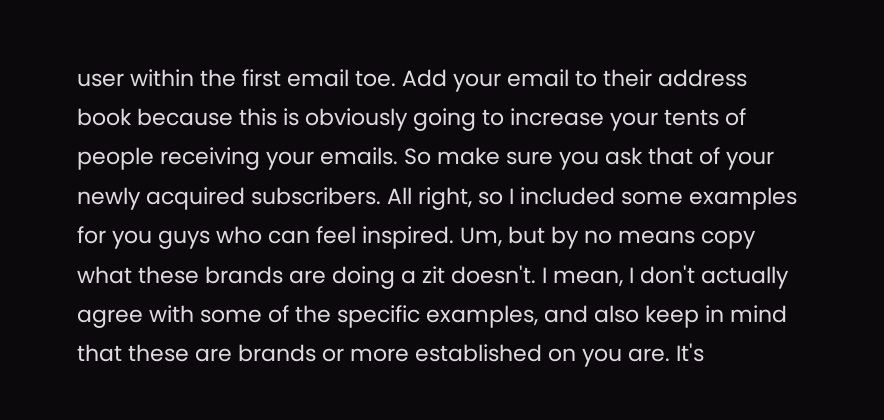user within the first email toe. Add your email to their address book because this is obviously going to increase your tents of people receiving your emails. So make sure you ask that of your newly acquired subscribers. All right, so I included some examples for you guys who can feel inspired. Um, but by no means copy what these brands are doing a zit doesn't. I mean, I don't actually agree with some of the specific examples, and also keep in mind that these are brands or more established on you are. It's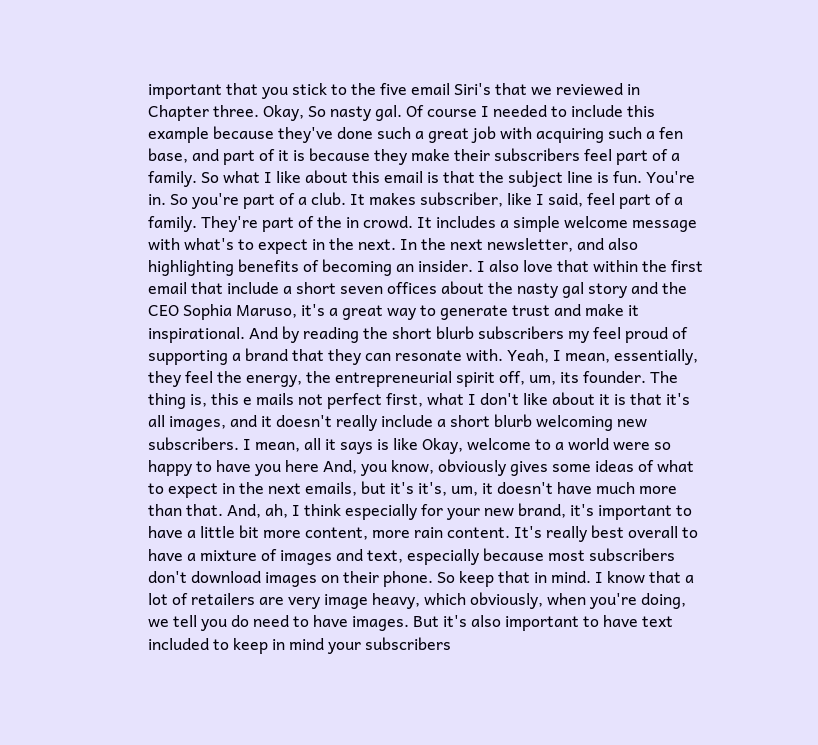important that you stick to the five email Siri's that we reviewed in Chapter three. Okay, So nasty gal. Of course I needed to include this example because they've done such a great job with acquiring such a fen base, and part of it is because they make their subscribers feel part of a family. So what I like about this email is that the subject line is fun. You're in. So you're part of a club. It makes subscriber, like I said, feel part of a family. They're part of the in crowd. It includes a simple welcome message with what's to expect in the next. In the next newsletter, and also highlighting benefits of becoming an insider. I also love that within the first email that include a short seven offices about the nasty gal story and the CEO Sophia Maruso, it's a great way to generate trust and make it inspirational. And by reading the short blurb subscribers my feel proud of supporting a brand that they can resonate with. Yeah, I mean, essentially, they feel the energy, the entrepreneurial spirit off, um, its founder. The thing is, this e mails not perfect first, what I don't like about it is that it's all images, and it doesn't really include a short blurb welcoming new subscribers. I mean, all it says is like Okay, welcome to a world were so happy to have you here And, you know, obviously gives some ideas of what to expect in the next emails, but it's it's, um, it doesn't have much more than that. And, ah, I think especially for your new brand, it's important to have a little bit more content, more rain content. It's really best overall to have a mixture of images and text, especially because most subscribers don't download images on their phone. So keep that in mind. I know that a lot of retailers are very image heavy, which obviously, when you're doing, we tell you do need to have images. But it's also important to have text included to keep in mind your subscribers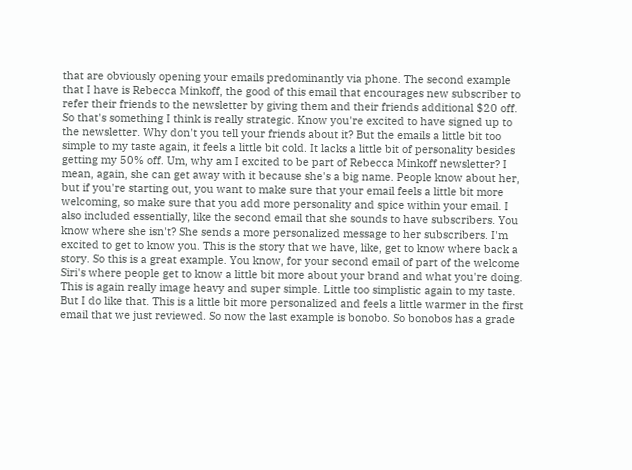that are obviously opening your emails predominantly via phone. The second example that I have is Rebecca Minkoff, the good of this email that encourages new subscriber to refer their friends to the newsletter by giving them and their friends additional $20 off. So that's something I think is really strategic. Know you're excited to have signed up to the newsletter. Why don't you tell your friends about it? But the emails a little bit too simple to my taste again, it feels a little bit cold. It lacks a little bit of personality besides getting my 50% off. Um, why am I excited to be part of Rebecca Minkoff newsletter? I mean, again, she can get away with it because she's a big name. People know about her, but if you're starting out, you want to make sure that your email feels a little bit more welcoming, so make sure that you add more personality and spice within your email. I also included essentially, like the second email that she sounds to have subscribers. You know where she isn't? She sends a more personalized message to her subscribers. I'm excited to get to know you. This is the story that we have, like, get to know where back a story. So this is a great example. You know, for your second email of part of the welcome Siri's where people get to know a little bit more about your brand and what you're doing. This is again really image heavy and super simple. Little too simplistic again to my taste. But I do like that. This is a little bit more personalized and feels a little warmer in the first email that we just reviewed. So now the last example is bonobo. So bonobos has a grade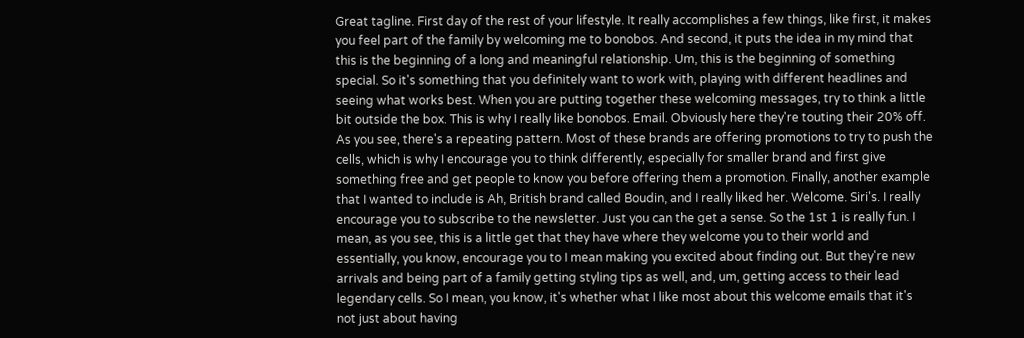Great tagline. First day of the rest of your lifestyle. It really accomplishes a few things, like first, it makes you feel part of the family by welcoming me to bonobos. And second, it puts the idea in my mind that this is the beginning of a long and meaningful relationship. Um, this is the beginning of something special. So it's something that you definitely want to work with, playing with different headlines and seeing what works best. When you are putting together these welcoming messages, try to think a little bit outside the box. This is why I really like bonobos. Email. Obviously here they're touting their 20% off. As you see, there's a repeating pattern. Most of these brands are offering promotions to try to push the cells, which is why I encourage you to think differently, especially for smaller brand and first give something free and get people to know you before offering them a promotion. Finally, another example that I wanted to include is Ah, British brand called Boudin, and I really liked her. Welcome. Siri's. I really encourage you to subscribe to the newsletter. Just you can the get a sense. So the 1st 1 is really fun. I mean, as you see, this is a little get that they have where they welcome you to their world and essentially, you know, encourage you to I mean making you excited about finding out. But they're new arrivals and being part of a family getting styling tips as well, and, um, getting access to their lead legendary cells. So I mean, you know, it's whether what I like most about this welcome emails that it's not just about having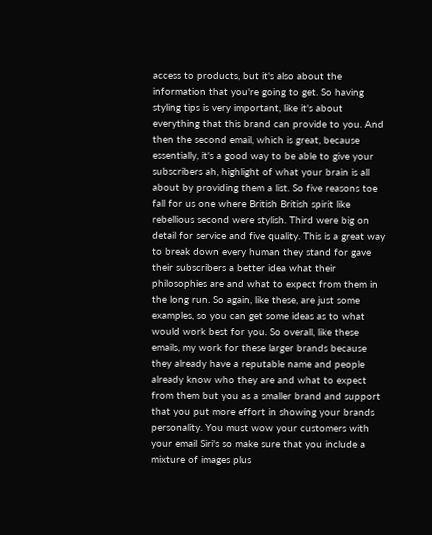access to products, but it's also about the information that you're going to get. So having styling tips is very important, like it's about everything that this brand can provide to you. And then the second email, which is great, because essentially, it's a good way to be able to give your subscribers ah, highlight of what your brain is all about by providing them a list. So five reasons toe fall for us one where British British spirit like rebellious second were stylish. Third were big on detail for service and five quality. This is a great way to break down every human they stand for gave their subscribers a better idea what their philosophies are and what to expect from them in the long run. So again, like these, are just some examples, so you can get some ideas as to what would work best for you. So overall, like these emails, my work for these larger brands because they already have a reputable name and people already know who they are and what to expect from them but you as a smaller brand and support that you put more effort in showing your brands personality. You must wow your customers with your email Siri's so make sure that you include a mixture of images plus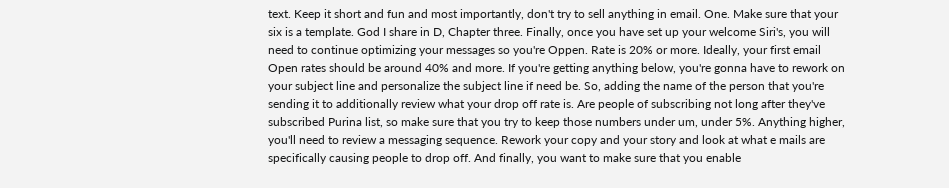text. Keep it short and fun and most importantly, don't try to sell anything in email. One. Make sure that your six is a template. God I share in D, Chapter three. Finally, once you have set up your welcome Siri's, you will need to continue optimizing your messages so you're Oppen. Rate is 20% or more. Ideally, your first email Open rates should be around 40% and more. If you're getting anything below, you're gonna have to rework on your subject line and personalize the subject line if need be. So, adding the name of the person that you're sending it to additionally review what your drop off rate is. Are people of subscribing not long after they've subscribed Purina list, so make sure that you try to keep those numbers under um, under 5%. Anything higher, you'll need to review a messaging sequence. Rework your copy and your story and look at what e mails are specifically causing people to drop off. And finally, you want to make sure that you enable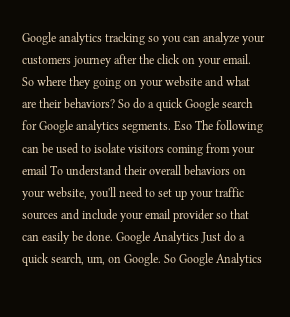Google analytics tracking so you can analyze your customers journey after the click on your email. So where they going on your website and what are their behaviors? So do a quick Google search for Google analytics segments. Eso The following can be used to isolate visitors coming from your email To understand their overall behaviors on your website, you'll need to set up your traffic sources and include your email provider so that can easily be done. Google Analytics Just do a quick search, um, on Google. So Google Analytics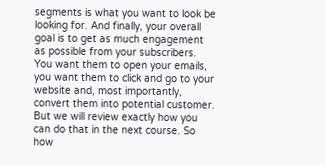segments is what you want to look be looking for. And finally, your overall goal is to get as much engagement as possible from your subscribers. You want them to open your emails, you want them to click and go to your website and, most importantly, convert them into potential customer. But we will review exactly how you can do that in the next course. So how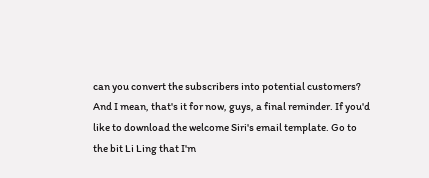can you convert the subscribers into potential customers? And I mean, that's it for now, guys, a final reminder. If you'd like to download the welcome Siri's email template. Go to the bit Li Ling that I'm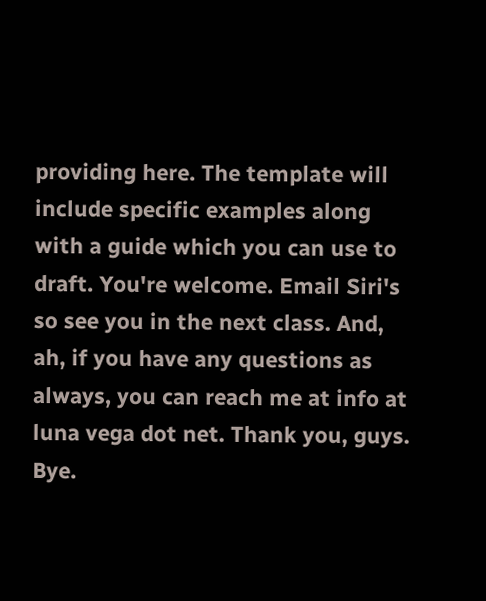providing here. The template will include specific examples along with a guide which you can use to draft. You're welcome. Email Siri's so see you in the next class. And, ah, if you have any questions as always, you can reach me at info at luna vega dot net. Thank you, guys. Bye.